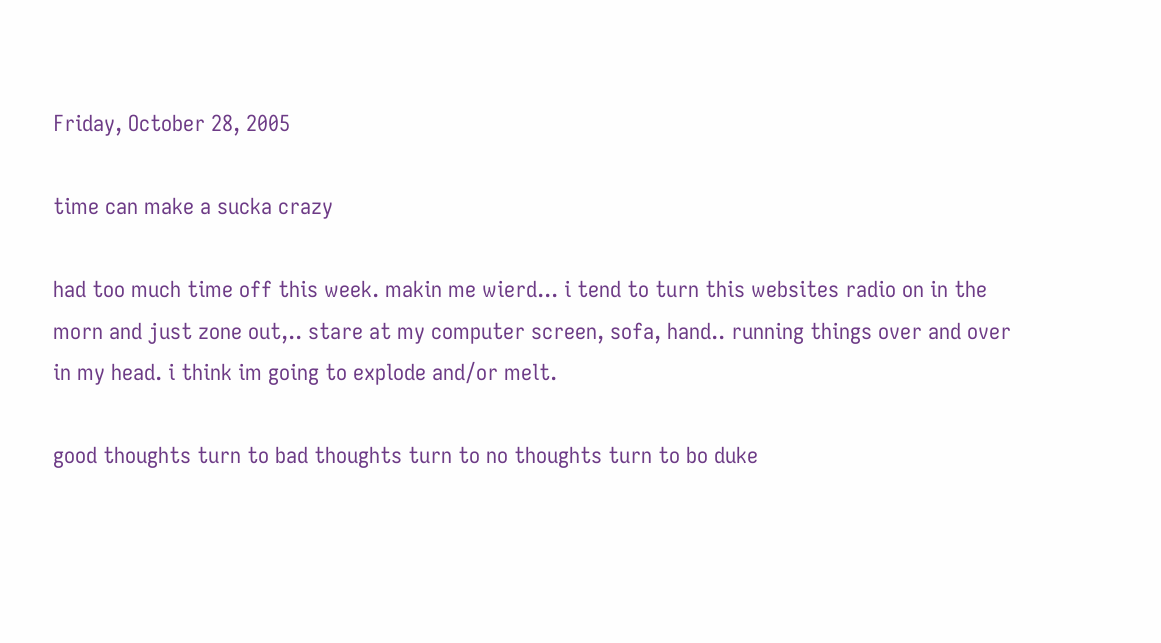Friday, October 28, 2005

time can make a sucka crazy

had too much time off this week. makin me wierd... i tend to turn this websites radio on in the morn and just zone out,.. stare at my computer screen, sofa, hand.. running things over and over in my head. i think im going to explode and/or melt.

good thoughts turn to bad thoughts turn to no thoughts turn to bo duke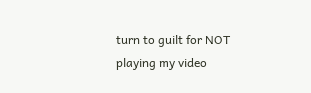turn to guilt for NOT playing my video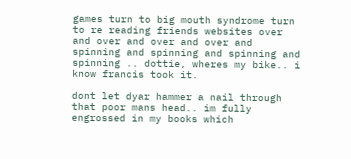games turn to big mouth syndrome turn to re reading friends websites over and over and over and over and spinning and spinning and spinning and spinning .. dottie, wheres my bike.. i know francis took it.

dont let dyar hammer a nail through that poor mans head.. im fully engrossed in my books which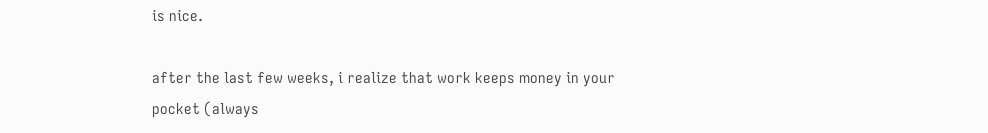is nice.

after the last few weeks, i realize that work keeps money in your pocket (always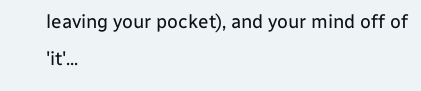leaving your pocket), and your mind off of 'it'...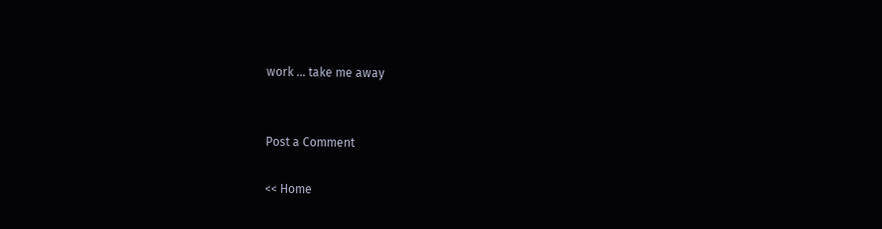work ... take me away


Post a Comment

<< Home